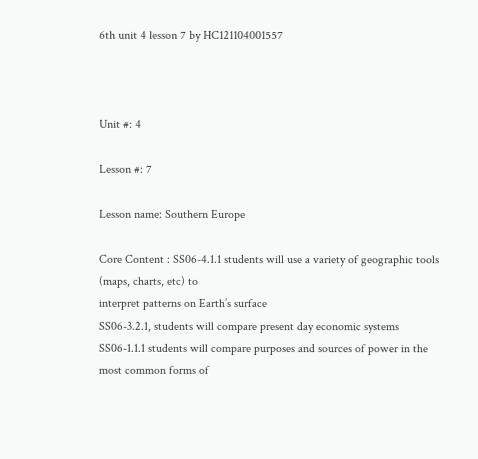6th unit 4 lesson 7 by HC121104001557



Unit #: 4

Lesson #: 7

Lesson name: Southern Europe

Core Content : SS06-4.1.1 students will use a variety of geographic tools (maps, charts, etc) to
interpret patterns on Earth’s surface
SS06-3.2.1, students will compare present day economic systems
SS06-1.1.1 students will compare purposes and sources of power in the most common forms of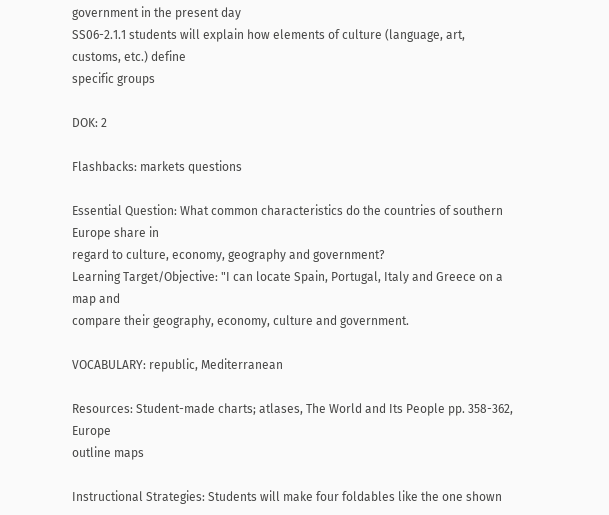government in the present day
SS06-2.1.1 students will explain how elements of culture (language, art, customs, etc.) define
specific groups

DOK: 2

Flashbacks: markets questions

Essential Question: What common characteristics do the countries of southern Europe share in
regard to culture, economy, geography and government?
Learning Target/Objective: "I can locate Spain, Portugal, Italy and Greece on a map and
compare their geography, economy, culture and government.

VOCABULARY: republic, Mediterranean

Resources: Student-made charts; atlases, The World and Its People pp. 358-362, Europe
outline maps

Instructional Strategies: Students will make four foldables like the one shown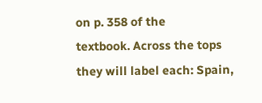on p. 358 of the
textbook. Across the tops they will label each: Spain,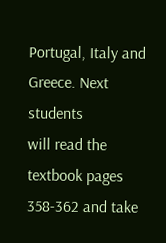Portugal, Italy and Greece. Next students
will read the textbook pages 358-362 and take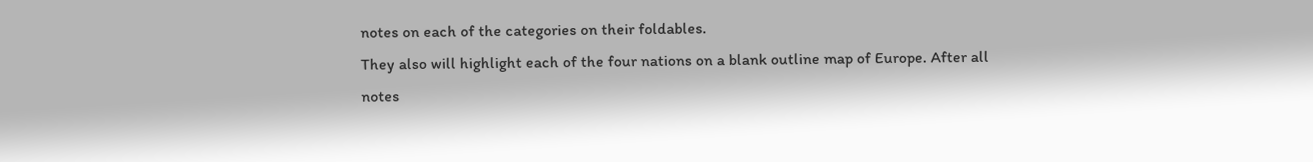notes on each of the categories on their foldables.
They also will highlight each of the four nations on a blank outline map of Europe. After all
notes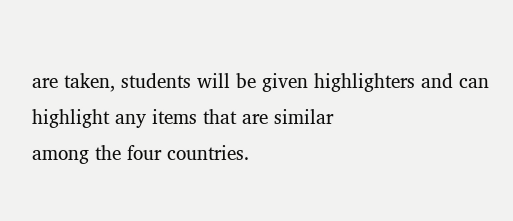are taken, students will be given highlighters and can highlight any items that are similar
among the four countries.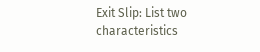Exit Slip: List two characteristics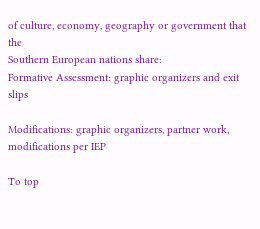of culture, economy, geography or government that the
Southern European nations share:
Formative Assessment: graphic organizers and exit slips

Modifications: graphic organizers, partner work, modifications per IEP

To top